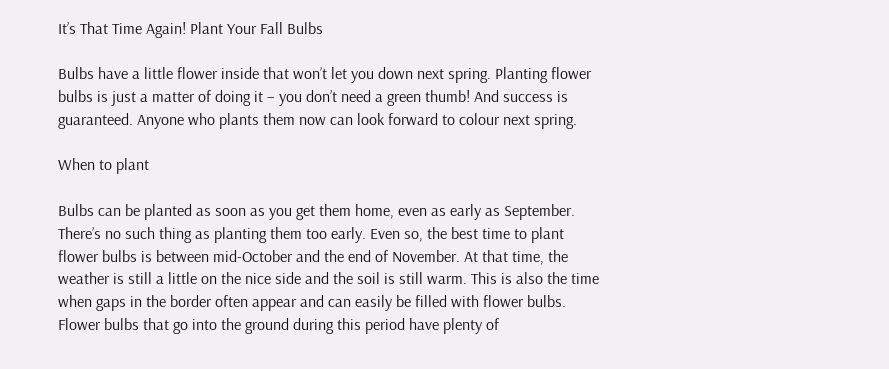It’s That Time Again! Plant Your Fall Bulbs

Bulbs have a little flower inside that won’t let you down next spring. Planting flower bulbs is just a matter of doing it – you don’t need a green thumb! And success is guaranteed. Anyone who plants them now can look forward to colour next spring.

When to plant

Bulbs can be planted as soon as you get them home, even as early as September. There’s no such thing as planting them too early. Even so, the best time to plant flower bulbs is between mid-October and the end of November. At that time, the weather is still a little on the nice side and the soil is still warm. This is also the time when gaps in the border often appear and can easily be filled with flower bulbs. Flower bulbs that go into the ground during this period have plenty of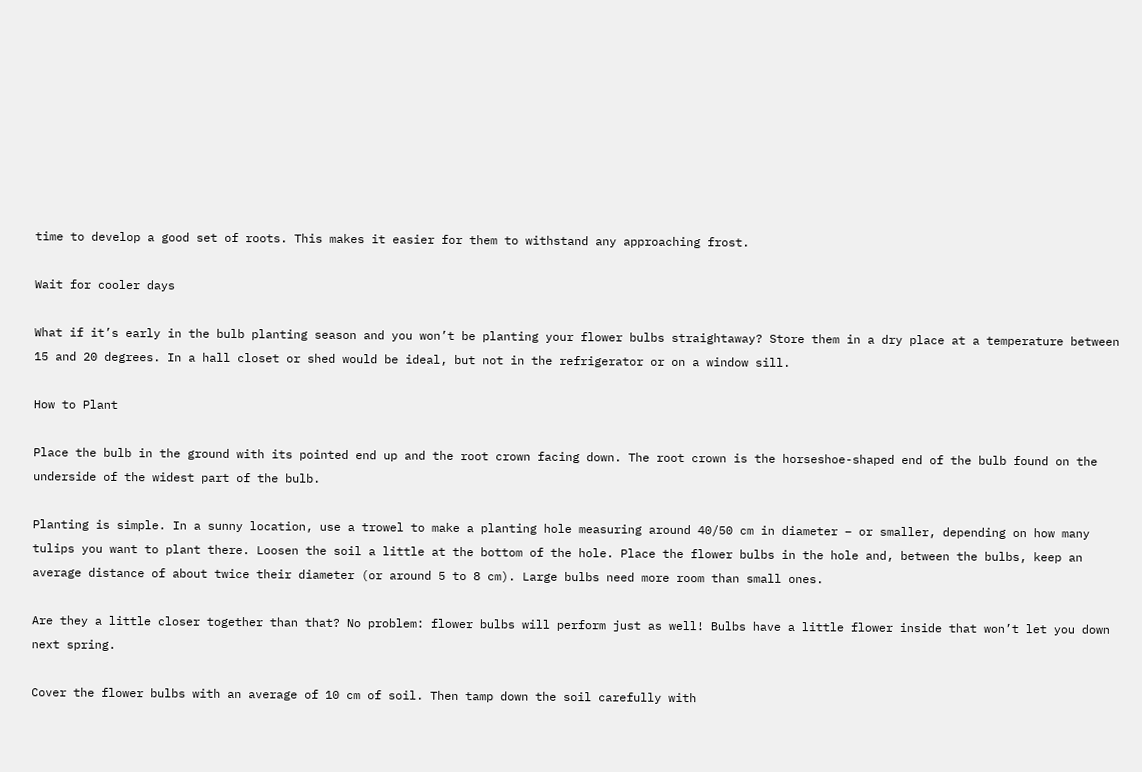time to develop a good set of roots. This makes it easier for them to withstand any approaching frost.

Wait for cooler days

What if it’s early in the bulb planting season and you won’t be planting your flower bulbs straightaway? Store them in a dry place at a temperature between 15 and 20 degrees. In a hall closet or shed would be ideal, but not in the refrigerator or on a window sill.

How to Plant

Place the bulb in the ground with its pointed end up and the root crown facing down. The root crown is the horseshoe-shaped end of the bulb found on the underside of the widest part of the bulb.

Planting is simple. In a sunny location, use a trowel to make a planting hole measuring around 40/50 cm in diameter – or smaller, depending on how many tulips you want to plant there. Loosen the soil a little at the bottom of the hole. Place the flower bulbs in the hole and, between the bulbs, keep an average distance of about twice their diameter (or around 5 to 8 cm). Large bulbs need more room than small ones.

Are they a little closer together than that? No problem: flower bulbs will perform just as well! Bulbs have a little flower inside that won’t let you down next spring.

Cover the flower bulbs with an average of 10 cm of soil. Then tamp down the soil carefully with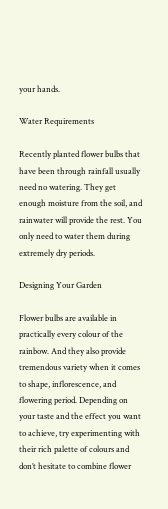your hands.

Water Requirements

Recently planted flower bulbs that have been through rainfall usually need no watering. They get enough moisture from the soil, and rainwater will provide the rest. You only need to water them during extremely dry periods.

Designing Your Garden

Flower bulbs are available in practically every colour of the rainbow. And they also provide tremendous variety when it comes to shape, inflorescence, and flowering period. Depending on your taste and the effect you want to achieve, try experimenting with their rich palette of colours and don’t hesitate to combine flower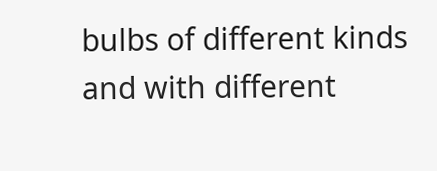bulbs of different kinds and with different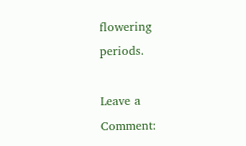flowering periods.

Leave a Comment: